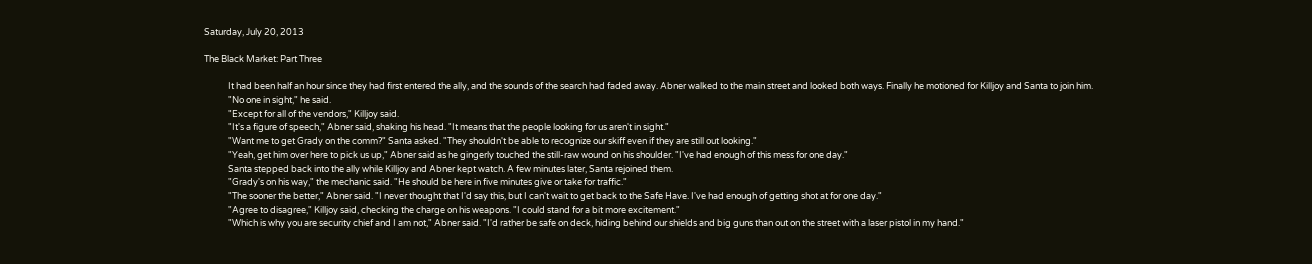Saturday, July 20, 2013

The Black Market: Part Three

            It had been half an hour since they had first entered the ally, and the sounds of the search had faded away. Abner walked to the main street and looked both ways. Finally he motioned for Killjoy and Santa to join him.
            "No one in sight," he said.
            "Except for all of the vendors," Killjoy said.
            "It's a figure of speech," Abner said, shaking his head. "It means that the people looking for us aren't in sight."
            "Want me to get Grady on the comm?" Santa asked. "They shouldn't be able to recognize our skiff even if they are still out looking."
            "Yeah, get him over here to pick us up," Abner said as he gingerly touched the still-raw wound on his shoulder. "I've had enough of this mess for one day."
            Santa stepped back into the ally while Killjoy and Abner kept watch. A few minutes later, Santa rejoined them.
            "Grady's on his way," the mechanic said. "He should be here in five minutes give or take for traffic."
            "The sooner the better," Abner said. "I never thought that I'd say this, but I can't wait to get back to the Safe Have. I've had enough of getting shot at for one day."
            "Agree to disagree," Killjoy said, checking the charge on his weapons. "I could stand for a bit more excitement."
            "Which is why you are security chief and I am not," Abner said. "I'd rather be safe on deck, hiding behind our shields and big guns than out on the street with a laser pistol in my hand."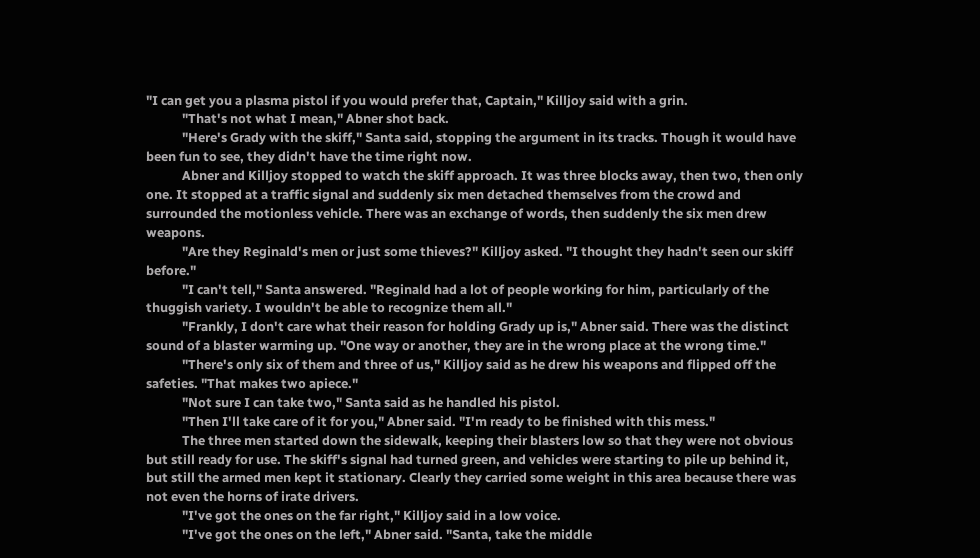"I can get you a plasma pistol if you would prefer that, Captain," Killjoy said with a grin.
            "That's not what I mean," Abner shot back.
            "Here's Grady with the skiff," Santa said, stopping the argument in its tracks. Though it would have been fun to see, they didn't have the time right now.
            Abner and Killjoy stopped to watch the skiff approach. It was three blocks away, then two, then only one. It stopped at a traffic signal and suddenly six men detached themselves from the crowd and surrounded the motionless vehicle. There was an exchange of words, then suddenly the six men drew weapons.
            "Are they Reginald's men or just some thieves?" Killjoy asked. "I thought they hadn't seen our skiff before."
            "I can't tell," Santa answered. "Reginald had a lot of people working for him, particularly of the thuggish variety. I wouldn't be able to recognize them all."
            "Frankly, I don't care what their reason for holding Grady up is," Abner said. There was the distinct sound of a blaster warming up. "One way or another, they are in the wrong place at the wrong time."
            "There's only six of them and three of us," Killjoy said as he drew his weapons and flipped off the safeties. "That makes two apiece."
            "Not sure I can take two," Santa said as he handled his pistol.
            "Then I'll take care of it for you," Abner said. "I'm ready to be finished with this mess."
            The three men started down the sidewalk, keeping their blasters low so that they were not obvious but still ready for use. The skiff's signal had turned green, and vehicles were starting to pile up behind it, but still the armed men kept it stationary. Clearly they carried some weight in this area because there was not even the horns of irate drivers.
            "I've got the ones on the far right," Killjoy said in a low voice.
            "I've got the ones on the left," Abner said. "Santa, take the middle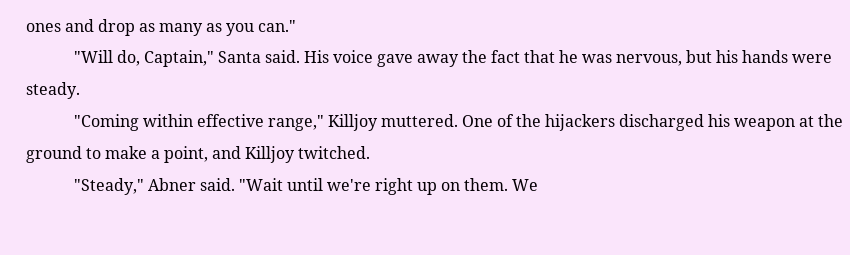ones and drop as many as you can."
            "Will do, Captain," Santa said. His voice gave away the fact that he was nervous, but his hands were steady.
            "Coming within effective range," Killjoy muttered. One of the hijackers discharged his weapon at the ground to make a point, and Killjoy twitched.
            "Steady," Abner said. "Wait until we're right up on them. We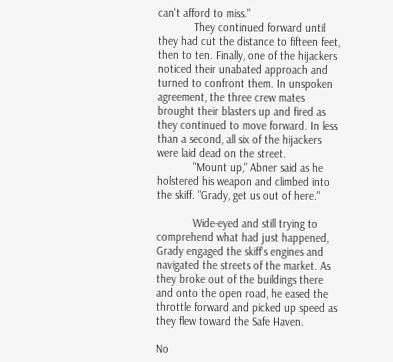can't afford to miss."
            They continued forward until they had cut the distance to fifteen feet, then to ten. Finally, one of the hijackers noticed their unabated approach and turned to confront them. In unspoken agreement, the three crew mates brought their blasters up and fired as they continued to move forward. In less than a second, all six of the hijackers were laid dead on the street.
            "Mount up," Abner said as he holstered his weapon and climbed into the skiff. "Grady, get us out of here."

            Wide-eyed and still trying to comprehend what had just happened, Grady engaged the skiff's engines and navigated the streets of the market. As they broke out of the buildings there and onto the open road, he eased the throttle forward and picked up speed as they flew toward the Safe Haven.

No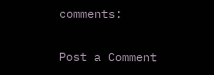comments:

Post a Comment